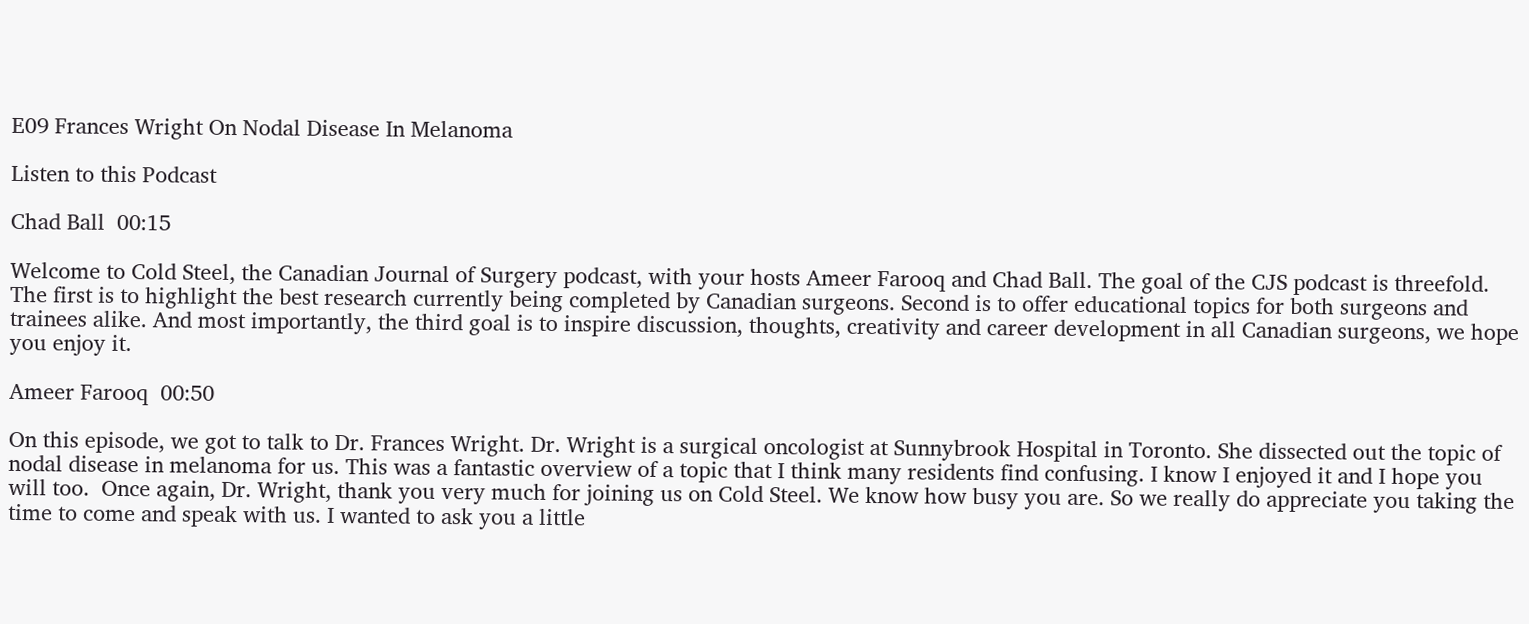E09 Frances Wright On Nodal Disease In Melanoma

Listen to this Podcast

Chad Ball  00:15

Welcome to Cold Steel, the Canadian Journal of Surgery podcast, with your hosts Ameer Farooq and Chad Ball. The goal of the CJS podcast is threefold. The first is to highlight the best research currently being completed by Canadian surgeons. Second is to offer educational topics for both surgeons and trainees alike. And most importantly, the third goal is to inspire discussion, thoughts, creativity and career development in all Canadian surgeons, we hope you enjoy it.

Ameer Farooq  00:50

On this episode, we got to talk to Dr. Frances Wright. Dr. Wright is a surgical oncologist at Sunnybrook Hospital in Toronto. She dissected out the topic of nodal disease in melanoma for us. This was a fantastic overview of a topic that I think many residents find confusing. I know I enjoyed it and I hope you will too.  Once again, Dr. Wright, thank you very much for joining us on Cold Steel. We know how busy you are. So we really do appreciate you taking the time to come and speak with us. I wanted to ask you a little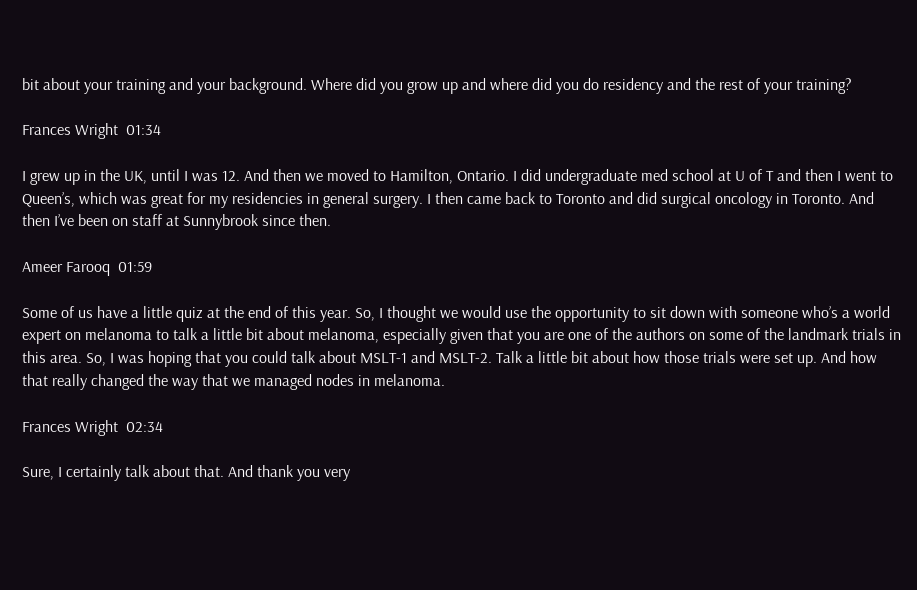bit about your training and your background. Where did you grow up and where did you do residency and the rest of your training?

Frances Wright  01:34

I grew up in the UK, until I was 12. And then we moved to Hamilton, Ontario. I did undergraduate med school at U of T and then I went to Queen’s, which was great for my residencies in general surgery. I then came back to Toronto and did surgical oncology in Toronto. And then I’ve been on staff at Sunnybrook since then.

Ameer Farooq  01:59

Some of us have a little quiz at the end of this year. So, I thought we would use the opportunity to sit down with someone who’s a world expert on melanoma to talk a little bit about melanoma, especially given that you are one of the authors on some of the landmark trials in this area. So, I was hoping that you could talk about MSLT-1 and MSLT-2. Talk a little bit about how those trials were set up. And how that really changed the way that we managed nodes in melanoma.

Frances Wright  02:34

Sure, I certainly talk about that. And thank you very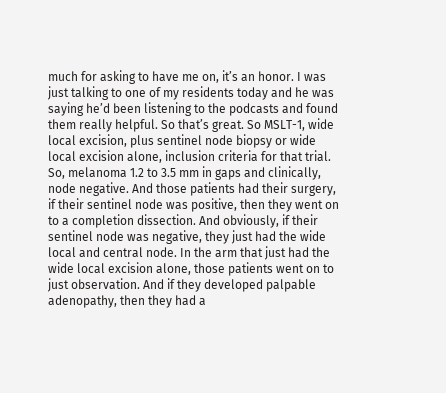much for asking to have me on, it’s an honor. I was just talking to one of my residents today and he was saying he’d been listening to the podcasts and found them really helpful. So that’s great. So MSLT-1, wide local excision, plus sentinel node biopsy or wide local excision alone, inclusion criteria for that trial. So, melanoma 1.2 to 3.5 mm in gaps and clinically, node negative. And those patients had their surgery, if their sentinel node was positive, then they went on to a completion dissection. And obviously, if their sentinel node was negative, they just had the wide local and central node. In the arm that just had the wide local excision alone, those patients went on to just observation. And if they developed palpable adenopathy, then they had a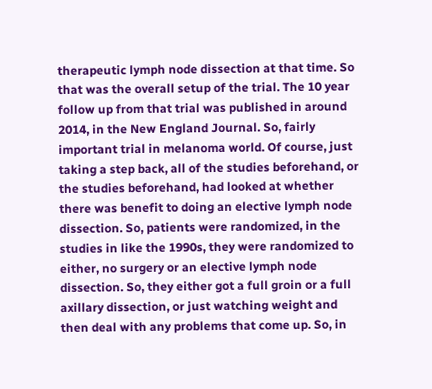therapeutic lymph node dissection at that time. So that was the overall setup of the trial. The 10 year follow up from that trial was published in around 2014, in the New England Journal. So, fairly important trial in melanoma world. Of course, just taking a step back, all of the studies beforehand, or the studies beforehand, had looked at whether there was benefit to doing an elective lymph node dissection. So, patients were randomized, in the studies in like the 1990s, they were randomized to either, no surgery or an elective lymph node dissection. So, they either got a full groin or a full axillary dissection, or just watching weight and then deal with any problems that come up. So, in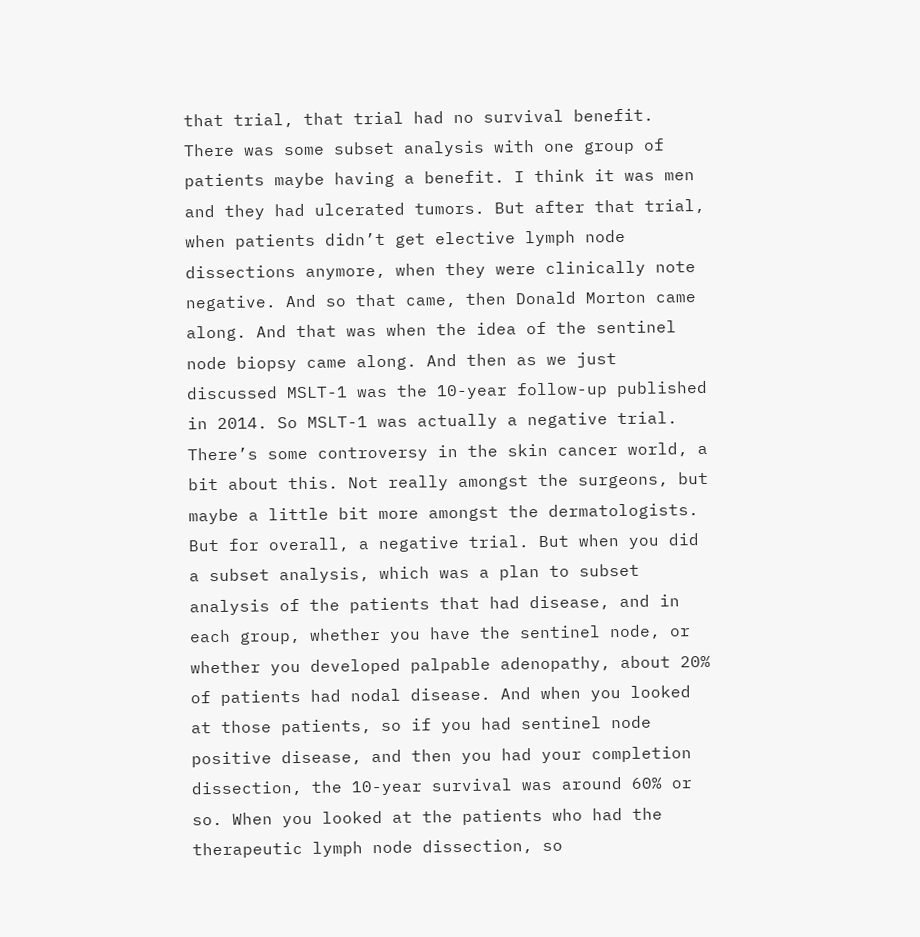that trial, that trial had no survival benefit. There was some subset analysis with one group of patients maybe having a benefit. I think it was men and they had ulcerated tumors. But after that trial, when patients didn’t get elective lymph node dissections anymore, when they were clinically note negative. And so that came, then Donald Morton came along. And that was when the idea of the sentinel node biopsy came along. And then as we just discussed MSLT-1 was the 10-year follow-up published in 2014. So MSLT-1 was actually a negative trial. There’s some controversy in the skin cancer world, a bit about this. Not really amongst the surgeons, but maybe a little bit more amongst the dermatologists. But for overall, a negative trial. But when you did a subset analysis, which was a plan to subset analysis of the patients that had disease, and in each group, whether you have the sentinel node, or whether you developed palpable adenopathy, about 20% of patients had nodal disease. And when you looked at those patients, so if you had sentinel node positive disease, and then you had your completion dissection, the 10-year survival was around 60% or so. When you looked at the patients who had the therapeutic lymph node dissection, so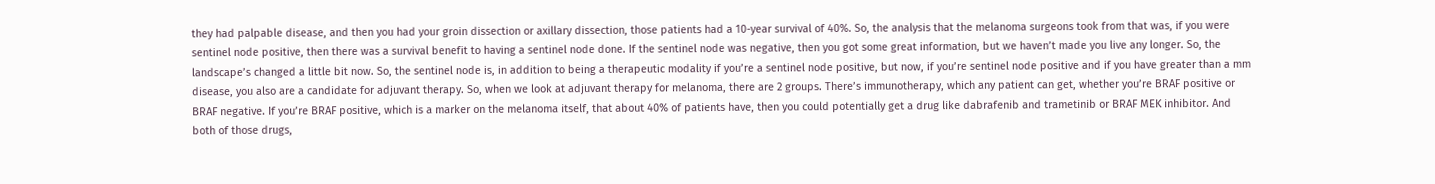they had palpable disease, and then you had your groin dissection or axillary dissection, those patients had a 10-year survival of 40%. So, the analysis that the melanoma surgeons took from that was, if you were sentinel node positive, then there was a survival benefit to having a sentinel node done. If the sentinel node was negative, then you got some great information, but we haven’t made you live any longer. So, the landscape’s changed a little bit now. So, the sentinel node is, in addition to being a therapeutic modality if you’re a sentinel node positive, but now, if you’re sentinel node positive and if you have greater than a mm disease, you also are a candidate for adjuvant therapy. So, when we look at adjuvant therapy for melanoma, there are 2 groups. There’s immunotherapy, which any patient can get, whether you’re BRAF positive or BRAF negative. If you’re BRAF positive, which is a marker on the melanoma itself, that about 40% of patients have, then you could potentially get a drug like dabrafenib and trametinib or BRAF MEK inhibitor. And both of those drugs,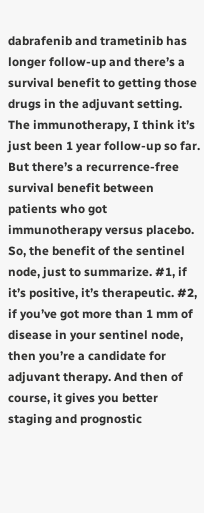dabrafenib and trametinib has longer follow-up and there’s a survival benefit to getting those drugs in the adjuvant setting. The immunotherapy, I think it’s just been 1 year follow-up so far. But there’s a recurrence-free survival benefit between patients who got immunotherapy versus placebo. So, the benefit of the sentinel node, just to summarize. #1, if it’s positive, it’s therapeutic. #2, if you’ve got more than 1 mm of disease in your sentinel node, then you’re a candidate for adjuvant therapy. And then of course, it gives you better staging and prognostic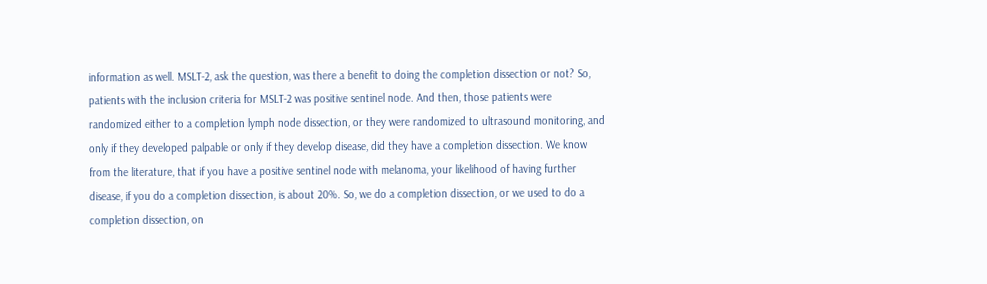information as well. MSLT-2, ask the question, was there a benefit to doing the completion dissection or not? So, patients with the inclusion criteria for MSLT-2 was positive sentinel node. And then, those patients were randomized either to a completion lymph node dissection, or they were randomized to ultrasound monitoring, and only if they developed palpable or only if they develop disease, did they have a completion dissection. We know from the literature, that if you have a positive sentinel node with melanoma, your likelihood of having further disease, if you do a completion dissection, is about 20%. So, we do a completion dissection, or we used to do a completion dissection, on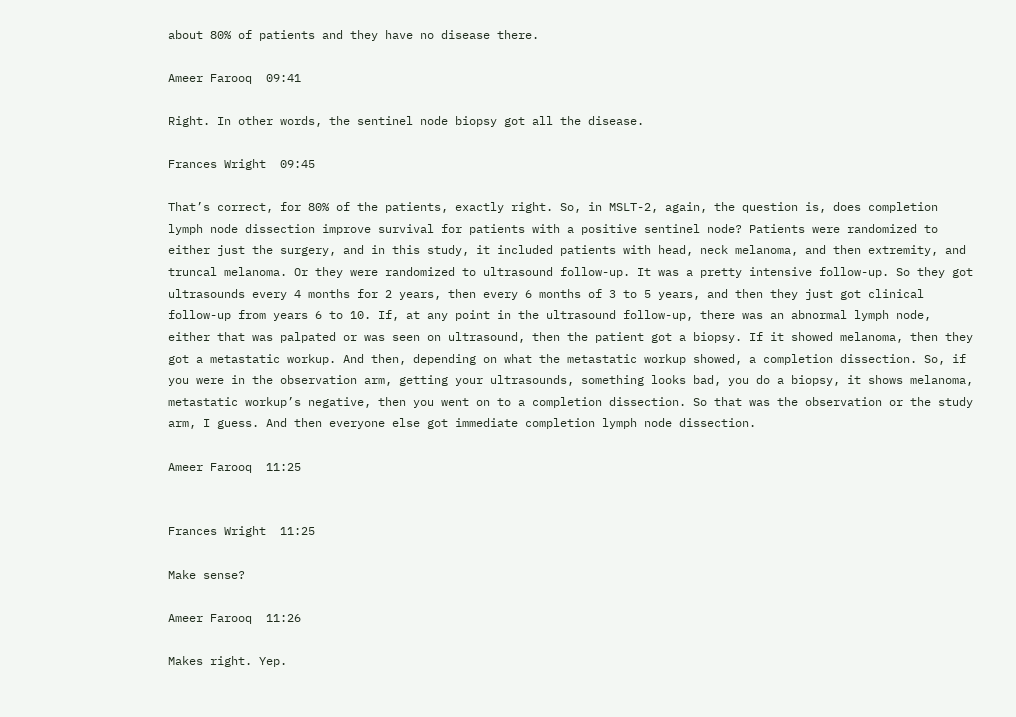about 80% of patients and they have no disease there.

Ameer Farooq  09:41

Right. In other words, the sentinel node biopsy got all the disease.

Frances Wright  09:45

That’s correct, for 80% of the patients, exactly right. So, in MSLT-2, again, the question is, does completion lymph node dissection improve survival for patients with a positive sentinel node? Patients were randomized to either just the surgery, and in this study, it included patients with head, neck melanoma, and then extremity, and truncal melanoma. Or they were randomized to ultrasound follow-up. It was a pretty intensive follow-up. So they got ultrasounds every 4 months for 2 years, then every 6 months of 3 to 5 years, and then they just got clinical follow-up from years 6 to 10. If, at any point in the ultrasound follow-up, there was an abnormal lymph node, either that was palpated or was seen on ultrasound, then the patient got a biopsy. If it showed melanoma, then they got a metastatic workup. And then, depending on what the metastatic workup showed, a completion dissection. So, if you were in the observation arm, getting your ultrasounds, something looks bad, you do a biopsy, it shows melanoma, metastatic workup’s negative, then you went on to a completion dissection. So that was the observation or the study arm, I guess. And then everyone else got immediate completion lymph node dissection.

Ameer Farooq  11:25


Frances Wright  11:25

Make sense?

Ameer Farooq  11:26

Makes right. Yep.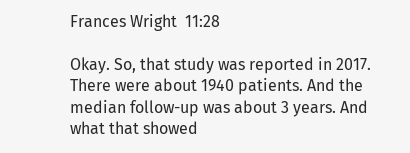Frances Wright  11:28

Okay. So, that study was reported in 2017. There were about 1940 patients. And the median follow-up was about 3 years. And what that showed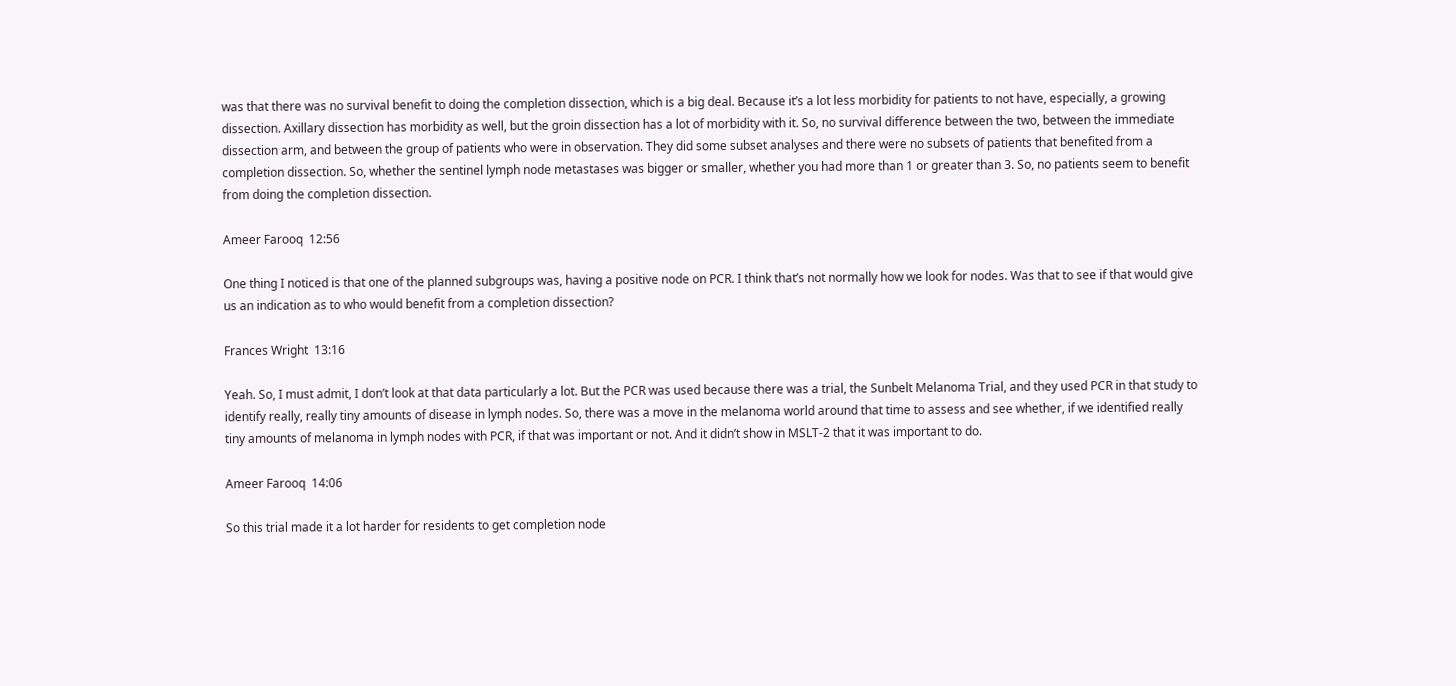was that there was no survival benefit to doing the completion dissection, which is a big deal. Because it’s a lot less morbidity for patients to not have, especially, a growing dissection. Axillary dissection has morbidity as well, but the groin dissection has a lot of morbidity with it. So, no survival difference between the two, between the immediate dissection arm, and between the group of patients who were in observation. They did some subset analyses and there were no subsets of patients that benefited from a completion dissection. So, whether the sentinel lymph node metastases was bigger or smaller, whether you had more than 1 or greater than 3. So, no patients seem to benefit from doing the completion dissection.

Ameer Farooq  12:56

One thing I noticed is that one of the planned subgroups was, having a positive node on PCR. I think that’s not normally how we look for nodes. Was that to see if that would give us an indication as to who would benefit from a completion dissection?

Frances Wright  13:16

Yeah. So, I must admit, I don’t look at that data particularly a lot. But the PCR was used because there was a trial, the Sunbelt Melanoma Trial, and they used PCR in that study to identify really, really tiny amounts of disease in lymph nodes. So, there was a move in the melanoma world around that time to assess and see whether, if we identified really tiny amounts of melanoma in lymph nodes with PCR, if that was important or not. And it didn’t show in MSLT-2 that it was important to do.

Ameer Farooq  14:06

So this trial made it a lot harder for residents to get completion node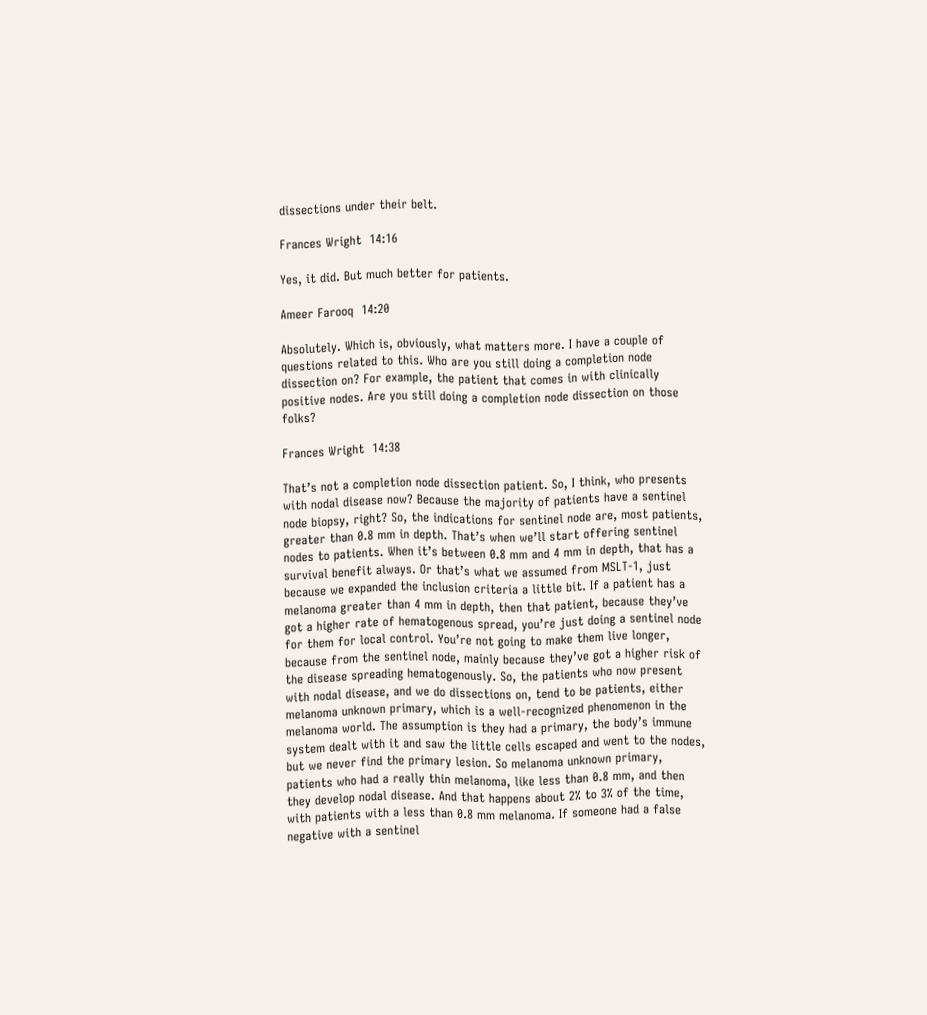dissections under their belt.

Frances Wright  14:16

Yes, it did. But much better for patients.

Ameer Farooq  14:20

Absolutely. Which is, obviously, what matters more. I have a couple of questions related to this. Who are you still doing a completion node dissection on? For example, the patient that comes in with clinically positive nodes. Are you still doing a completion node dissection on those folks?

Frances Wright  14:38

That’s not a completion node dissection patient. So, I think, who presents with nodal disease now? Because the majority of patients have a sentinel node biopsy, right? So, the indications for sentinel node are, most patients, greater than 0.8 mm in depth. That’s when we’ll start offering sentinel nodes to patients. When it’s between 0.8 mm and 4 mm in depth, that has a survival benefit always. Or that’s what we assumed from MSLT-1, just because we expanded the inclusion criteria a little bit. If a patient has a melanoma greater than 4 mm in depth, then that patient, because they’ve got a higher rate of hematogenous spread, you’re just doing a sentinel node for them for local control. You’re not going to make them live longer, because from the sentinel node, mainly because they’ve got a higher risk of the disease spreading hematogenously. So, the patients who now present with nodal disease, and we do dissections on, tend to be patients, either melanoma unknown primary, which is a well-recognized phenomenon in the melanoma world. The assumption is they had a primary, the body’s immune system dealt with it and saw the little cells escaped and went to the nodes, but we never find the primary lesion. So melanoma unknown primary, patients who had a really thin melanoma, like less than 0.8 mm, and then they develop nodal disease. And that happens about 2% to 3% of the time, with patients with a less than 0.8 mm melanoma. If someone had a false negative with a sentinel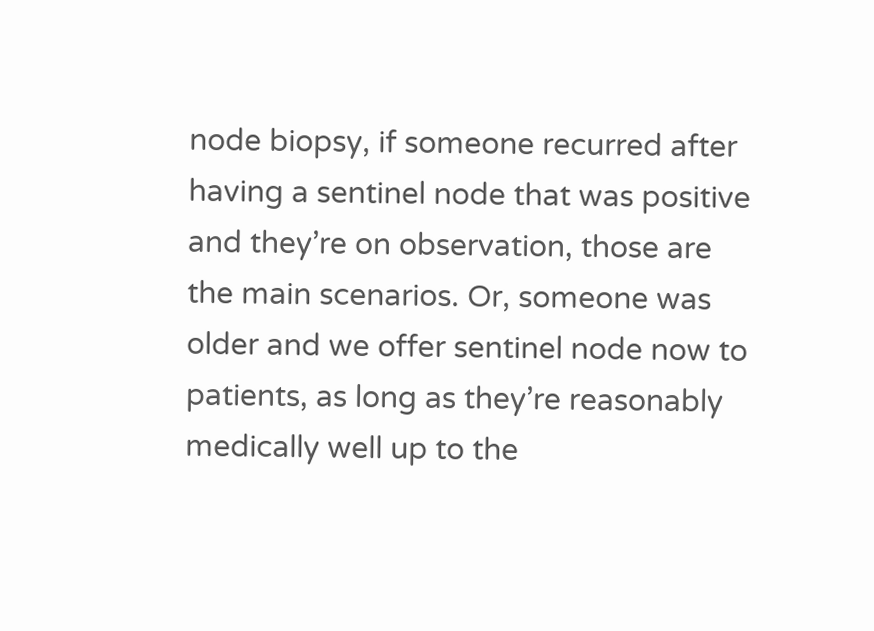node biopsy, if someone recurred after having a sentinel node that was positive and they’re on observation, those are the main scenarios. Or, someone was older and we offer sentinel node now to patients, as long as they’re reasonably medically well up to the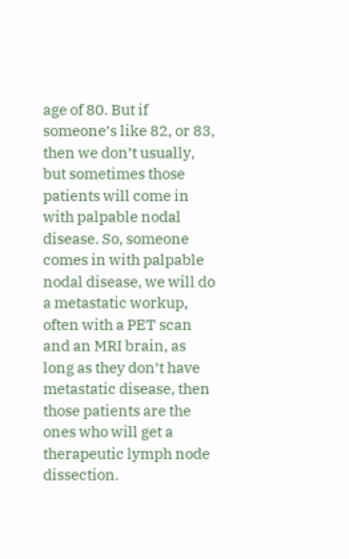age of 80. But if someone’s like 82, or 83, then we don’t usually, but sometimes those patients will come in with palpable nodal disease. So, someone comes in with palpable nodal disease, we will do a metastatic workup, often with a PET scan and an MRI brain, as long as they don’t have metastatic disease, then those patients are the ones who will get a therapeutic lymph node dissection.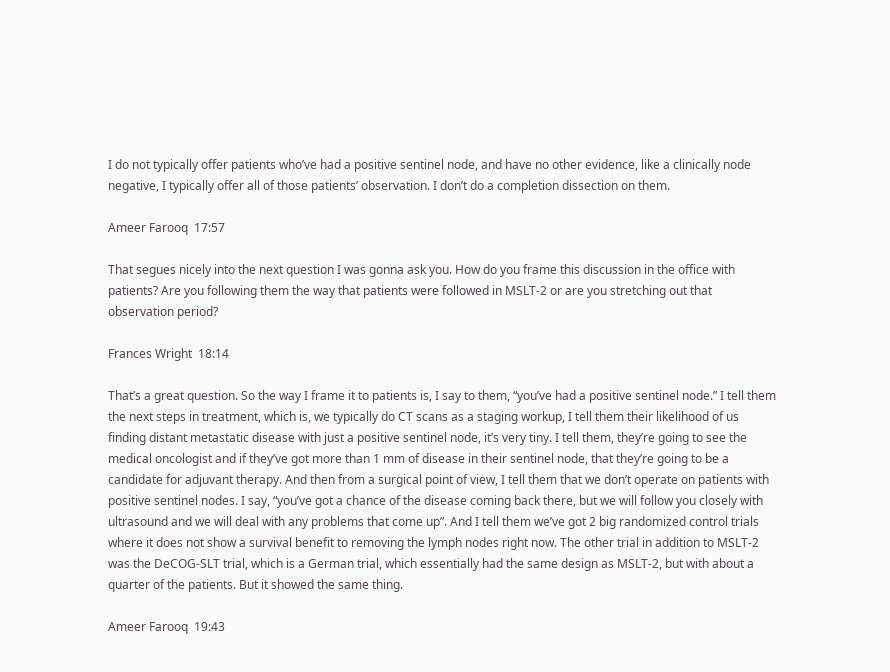I do not typically offer patients who’ve had a positive sentinel node, and have no other evidence, like a clinically node negative, I typically offer all of those patients’ observation. I don’t do a completion dissection on them.

Ameer Farooq  17:57

That segues nicely into the next question I was gonna ask you. How do you frame this discussion in the office with patients? Are you following them the way that patients were followed in MSLT-2 or are you stretching out that observation period?

Frances Wright  18:14

That’s a great question. So the way I frame it to patients is, I say to them, “you’ve had a positive sentinel node.” I tell them the next steps in treatment, which is, we typically do CT scans as a staging workup, I tell them their likelihood of us finding distant metastatic disease with just a positive sentinel node, it’s very tiny. I tell them, they’re going to see the medical oncologist and if they’ve got more than 1 mm of disease in their sentinel node, that they’re going to be a candidate for adjuvant therapy. And then from a surgical point of view, I tell them that we don’t operate on patients with positive sentinel nodes. I say, “you’ve got a chance of the disease coming back there, but we will follow you closely with ultrasound and we will deal with any problems that come up”. And I tell them we’ve got 2 big randomized control trials where it does not show a survival benefit to removing the lymph nodes right now. The other trial in addition to MSLT-2 was the DeCOG-SLT trial, which is a German trial, which essentially had the same design as MSLT-2, but with about a quarter of the patients. But it showed the same thing.

Ameer Farooq  19:43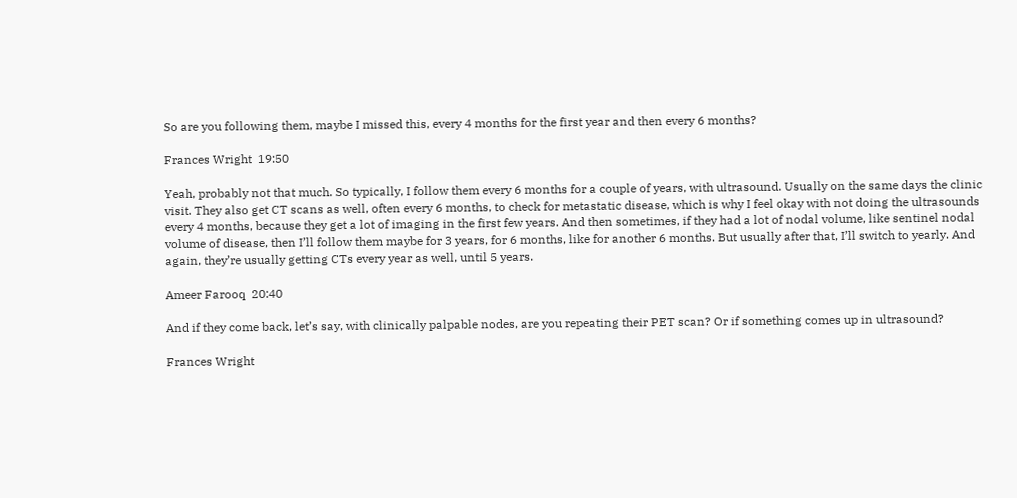So are you following them, maybe I missed this, every 4 months for the first year and then every 6 months?

Frances Wright  19:50

Yeah, probably not that much. So typically, I follow them every 6 months for a couple of years, with ultrasound. Usually on the same days the clinic visit. They also get CT scans as well, often every 6 months, to check for metastatic disease, which is why I feel okay with not doing the ultrasounds every 4 months, because they get a lot of imaging in the first few years. And then sometimes, if they had a lot of nodal volume, like sentinel nodal volume of disease, then I’ll follow them maybe for 3 years, for 6 months, like for another 6 months. But usually after that, I’ll switch to yearly. And again, they’re usually getting CTs every year as well, until 5 years.

Ameer Farooq  20:40

And if they come back, let’s say, with clinically palpable nodes, are you repeating their PET scan? Or if something comes up in ultrasound?

Frances Wright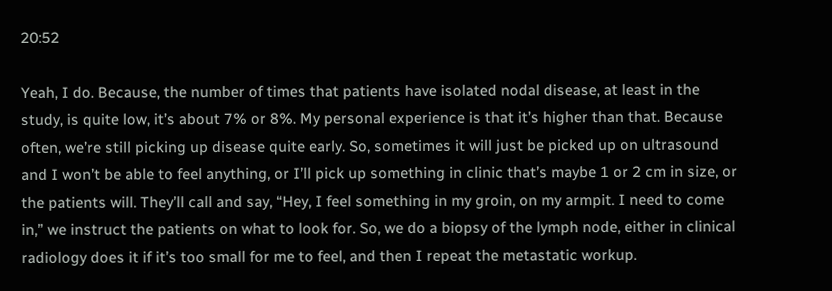20:52

Yeah, I do. Because, the number of times that patients have isolated nodal disease, at least in the study, is quite low, it’s about 7% or 8%. My personal experience is that it’s higher than that. Because often, we’re still picking up disease quite early. So, sometimes it will just be picked up on ultrasound and I won’t be able to feel anything, or I’ll pick up something in clinic that’s maybe 1 or 2 cm in size, or the patients will. They’ll call and say, “Hey, I feel something in my groin, on my armpit. I need to come in,” we instruct the patients on what to look for. So, we do a biopsy of the lymph node, either in clinical radiology does it if it’s too small for me to feel, and then I repeat the metastatic workup.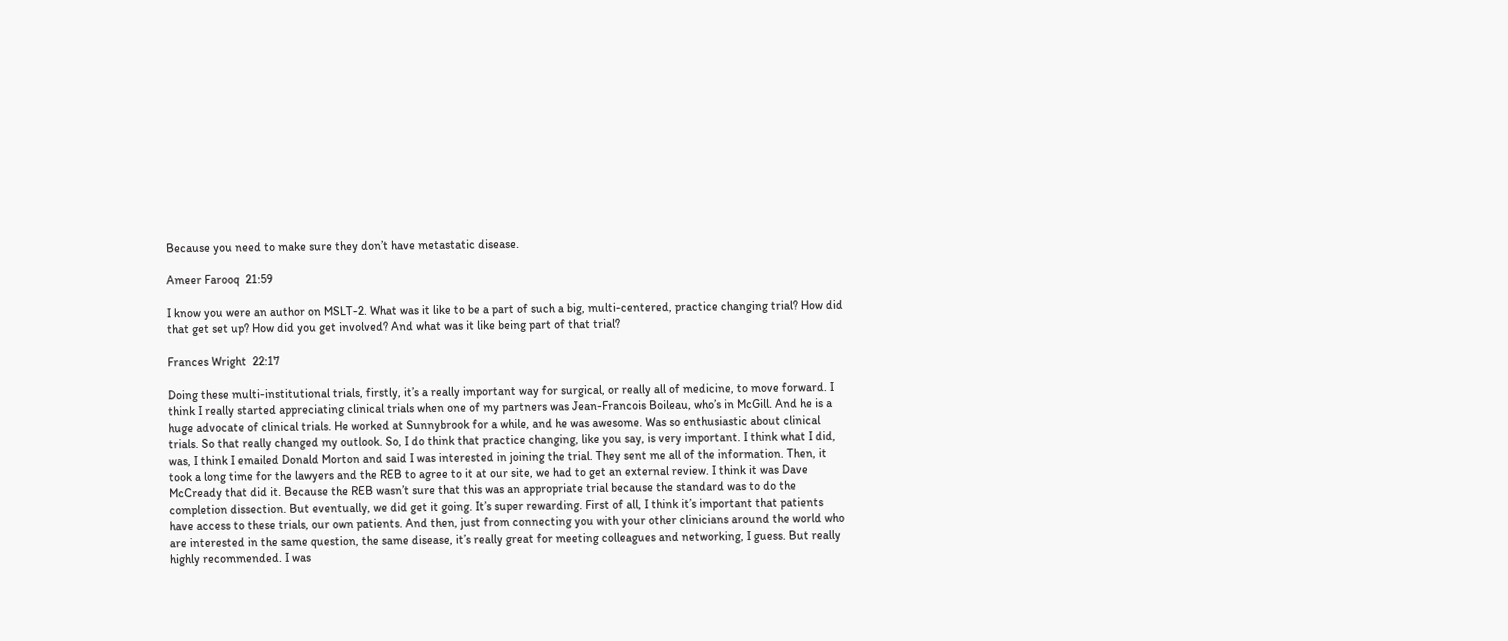Because you need to make sure they don’t have metastatic disease.

Ameer Farooq  21:59

I know you were an author on MSLT-2. What was it like to be a part of such a big, multi-centered, practice changing trial? How did that get set up? How did you get involved? And what was it like being part of that trial?

Frances Wright  22:17

Doing these multi-institutional trials, firstly, it’s a really important way for surgical, or really all of medicine, to move forward. I think I really started appreciating clinical trials when one of my partners was Jean-Francois Boileau, who’s in McGill. And he is a huge advocate of clinical trials. He worked at Sunnybrook for a while, and he was awesome. Was so enthusiastic about clinical trials. So that really changed my outlook. So, I do think that practice changing, like you say, is very important. I think what I did, was, I think I emailed Donald Morton and said I was interested in joining the trial. They sent me all of the information. Then, it took a long time for the lawyers and the REB to agree to it at our site, we had to get an external review. I think it was Dave McCready that did it. Because the REB wasn’t sure that this was an appropriate trial because the standard was to do the completion dissection. But eventually, we did get it going. It’s super rewarding. First of all, I think it’s important that patients have access to these trials, our own patients. And then, just from connecting you with your other clinicians around the world who are interested in the same question, the same disease, it’s really great for meeting colleagues and networking, I guess. But really highly recommended. I was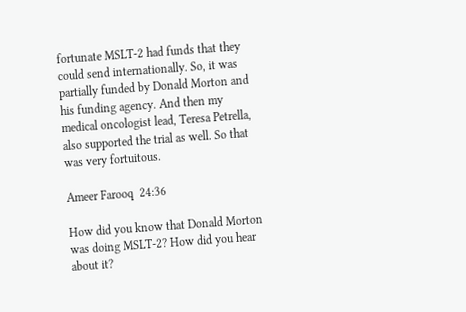fortunate MSLT-2 had funds that they could send internationally. So, it was partially funded by Donald Morton and his funding agency. And then my medical oncologist lead, Teresa Petrella, also supported the trial as well. So that was very fortuitous.

Ameer Farooq  24:36

How did you know that Donald Morton was doing MSLT-2? How did you hear about it?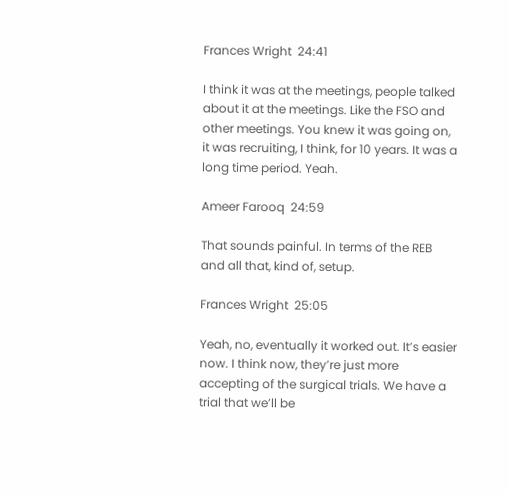Frances Wright  24:41

I think it was at the meetings, people talked about it at the meetings. Like the FSO and other meetings. You knew it was going on, it was recruiting, I think, for 10 years. It was a long time period. Yeah.

Ameer Farooq  24:59

That sounds painful. In terms of the REB and all that, kind of, setup.

Frances Wright  25:05

Yeah, no, eventually it worked out. It’s easier now. I think now, they’re just more accepting of the surgical trials. We have a trial that we’ll be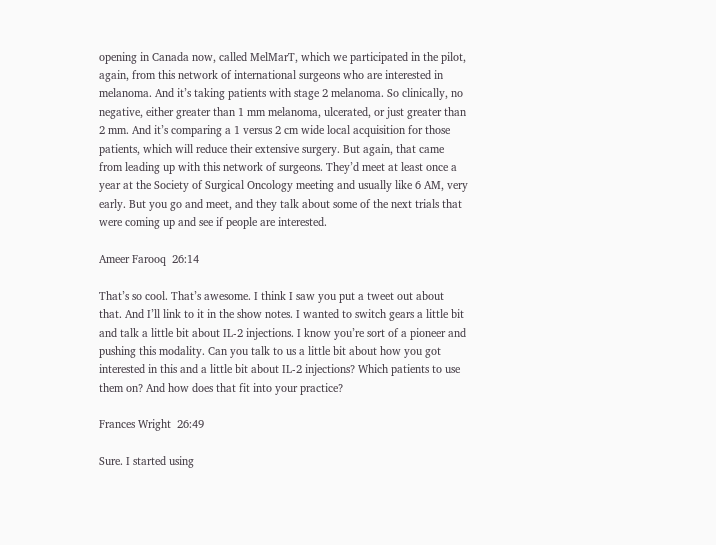opening in Canada now, called MelMarT, which we participated in the pilot, again, from this network of international surgeons who are interested in melanoma. And it’s taking patients with stage 2 melanoma. So clinically, no negative, either greater than 1 mm melanoma, ulcerated, or just greater than 2 mm. And it’s comparing a 1 versus 2 cm wide local acquisition for those patients, which will reduce their extensive surgery. But again, that came from leading up with this network of surgeons. They’d meet at least once a year at the Society of Surgical Oncology meeting and usually like 6 AM, very early. But you go and meet, and they talk about some of the next trials that were coming up and see if people are interested.

Ameer Farooq  26:14

That’s so cool. That’s awesome. I think I saw you put a tweet out about that. And I’ll link to it in the show notes. I wanted to switch gears a little bit and talk a little bit about IL-2 injections. I know you’re sort of a pioneer and pushing this modality. Can you talk to us a little bit about how you got interested in this and a little bit about IL-2 injections? Which patients to use them on? And how does that fit into your practice?

Frances Wright  26:49

Sure. I started using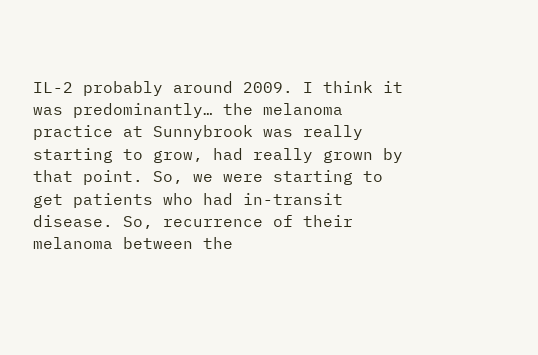IL-2 probably around 2009. I think it was predominantly… the melanoma practice at Sunnybrook was really starting to grow, had really grown by that point. So, we were starting to get patients who had in-transit disease. So, recurrence of their melanoma between the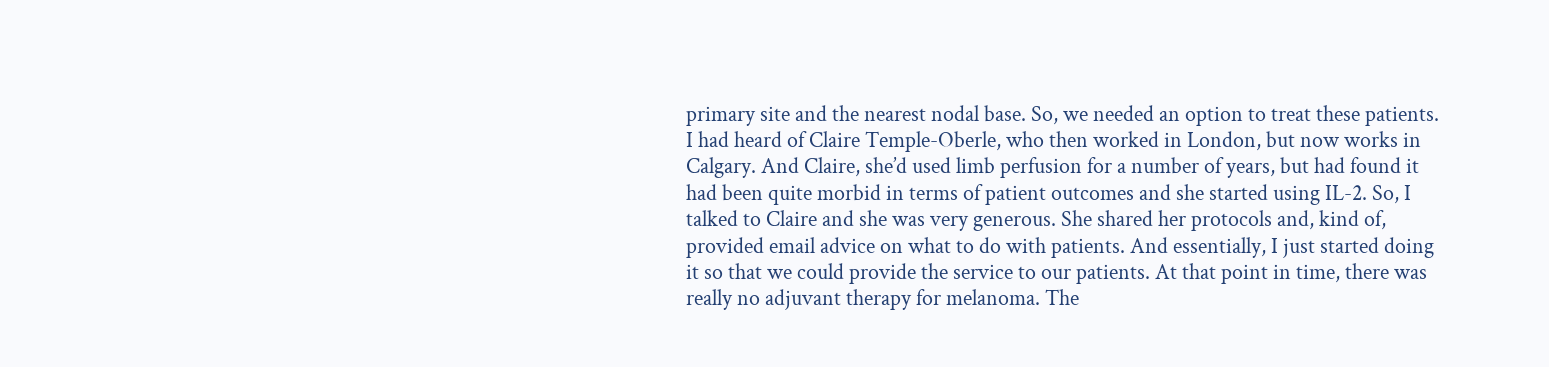primary site and the nearest nodal base. So, we needed an option to treat these patients. I had heard of Claire Temple-Oberle, who then worked in London, but now works in Calgary. And Claire, she’d used limb perfusion for a number of years, but had found it had been quite morbid in terms of patient outcomes and she started using IL-2. So, I talked to Claire and she was very generous. She shared her protocols and, kind of, provided email advice on what to do with patients. And essentially, I just started doing it so that we could provide the service to our patients. At that point in time, there was really no adjuvant therapy for melanoma. The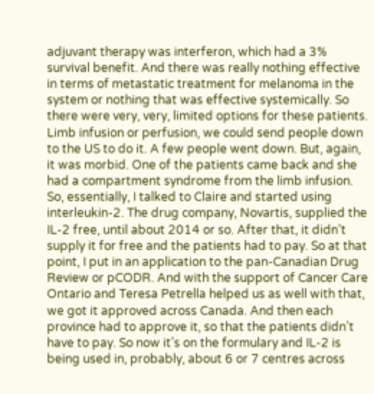adjuvant therapy was interferon, which had a 3% survival benefit. And there was really nothing effective in terms of metastatic treatment for melanoma in the system or nothing that was effective systemically. So there were very, very, limited options for these patients. Limb infusion or perfusion, we could send people down to the US to do it. A few people went down. But, again, it was morbid. One of the patients came back and she had a compartment syndrome from the limb infusion. So, essentially, I talked to Claire and started using interleukin-2. The drug company, Novartis, supplied the IL-2 free, until about 2014 or so. After that, it didn’t supply it for free and the patients had to pay. So at that point, I put in an application to the pan-Canadian Drug Review or pCODR. And with the support of Cancer Care Ontario and Teresa Petrella helped us as well with that, we got it approved across Canada. And then each province had to approve it, so that the patients didn’t have to pay. So now it’s on the formulary and IL-2 is being used in, probably, about 6 or 7 centres across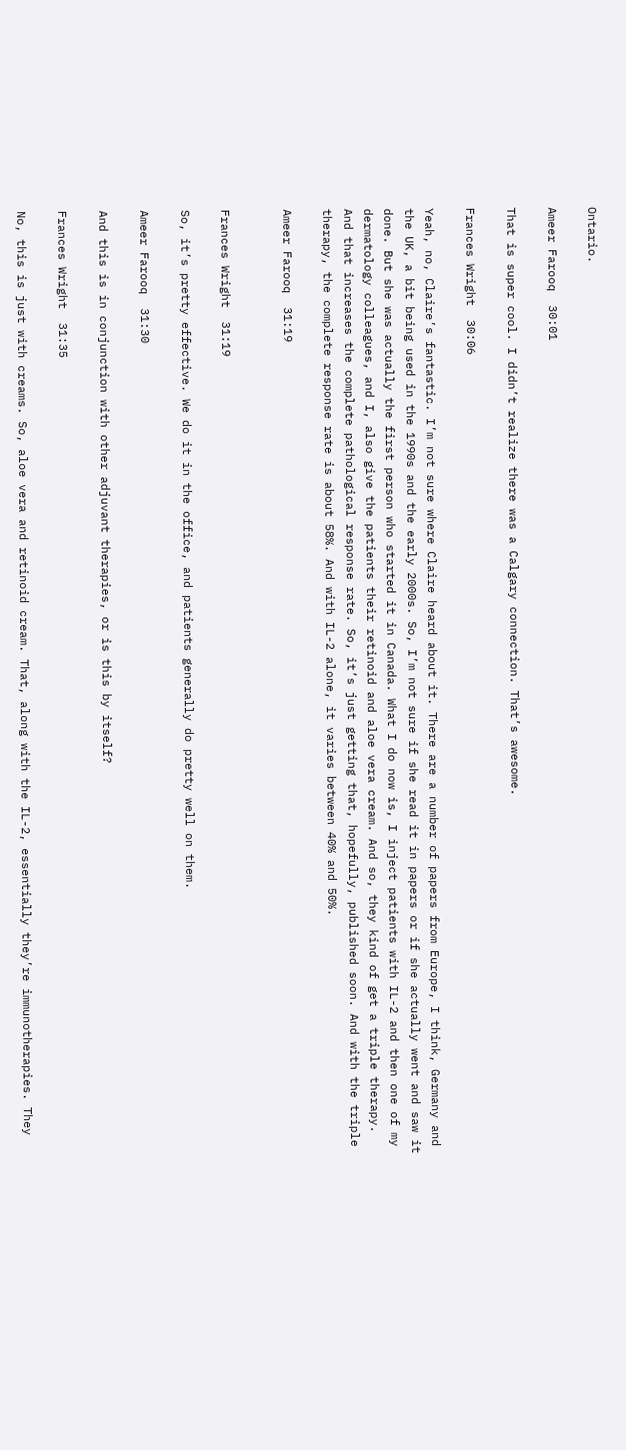Ontario.

Ameer Farooq  30:01

That is super cool. I didn’t realize there was a Calgary connection. That’s awesome.

Frances Wright  30:06

Yeah, no, Claire’s fantastic. I’m not sure where Claire heard about it. There are a number of papers from Europe, I think, Germany and the UK, a bit being used in the 1990s and the early 2000s. So, I’m not sure if she read it in papers or if she actually went and saw it done. But she was actually the first person who started it in Canada. What I do now is, I inject patients with IL-2 and then one of my dermatology colleagues, and I, also give the patients their retinoid and aloe vera cream. And so, they kind of get a triple therapy. And that increases the complete pathological response rate. So, it’s just getting that, hopefully, published soon. And with the triple therapy, the complete response rate is about 58%. And with IL-2 alone, it varies between 40% and 50%.

Ameer Farooq  31:19


Frances Wright  31:19

So, it’s pretty effective. We do it in the office, and patients generally do pretty well on them.

Ameer Farooq  31:30

And this is in conjunction with other adjuvant therapies, or is this by itself?

Frances Wright  31:35

No, this is just with creams. So, aloe vera and retinoid cream. That, along with the IL-2, essentially they’re immunotherapies. They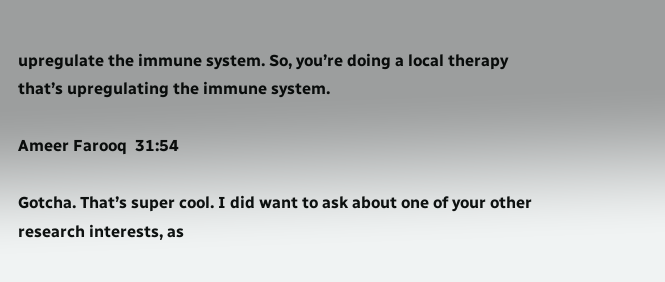upregulate the immune system. So, you’re doing a local therapy that’s upregulating the immune system.

Ameer Farooq  31:54

Gotcha. That’s super cool. I did want to ask about one of your other research interests, as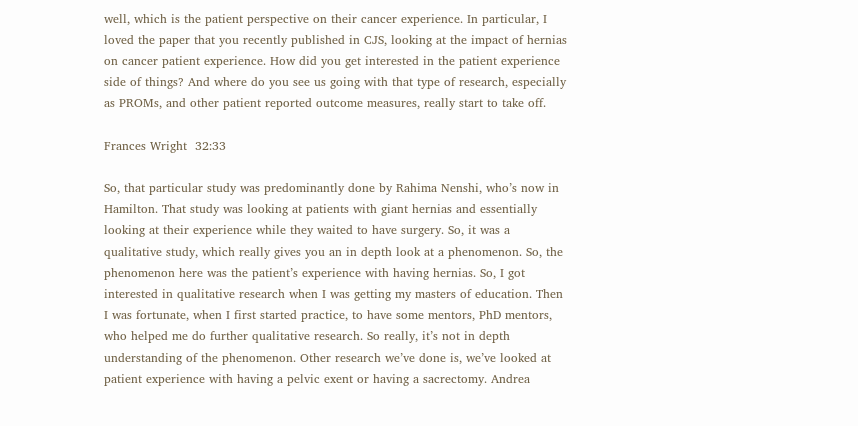well, which is the patient perspective on their cancer experience. In particular, I loved the paper that you recently published in CJS, looking at the impact of hernias on cancer patient experience. How did you get interested in the patient experience side of things? And where do you see us going with that type of research, especially as PROMs, and other patient reported outcome measures, really start to take off.

Frances Wright  32:33

So, that particular study was predominantly done by Rahima Nenshi, who’s now in Hamilton. That study was looking at patients with giant hernias and essentially looking at their experience while they waited to have surgery. So, it was a qualitative study, which really gives you an in depth look at a phenomenon. So, the phenomenon here was the patient’s experience with having hernias. So, I got interested in qualitative research when I was getting my masters of education. Then I was fortunate, when I first started practice, to have some mentors, PhD mentors, who helped me do further qualitative research. So really, it’s not in depth understanding of the phenomenon. Other research we’ve done is, we’ve looked at patient experience with having a pelvic exent or having a sacrectomy. Andrea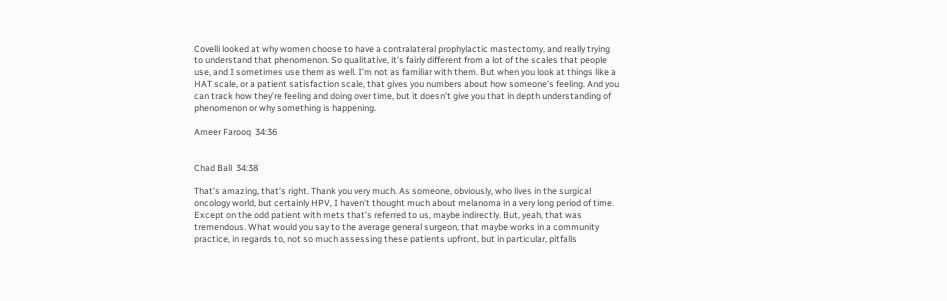Covelli looked at why women choose to have a contralateral prophylactic mastectomy, and really trying to understand that phenomenon. So qualitative, it’s fairly different from a lot of the scales that people use, and I sometimes use them as well. I’m not as familiar with them. But when you look at things like a HAT scale, or a patient satisfaction scale, that gives you numbers about how someone’s feeling. And you can track how they’re feeling and doing over time, but it doesn’t give you that in depth understanding of phenomenon or why something is happening.

Ameer Farooq  34:36


Chad Ball  34:38

That’s amazing, that’s right. Thank you very much. As someone, obviously, who lives in the surgical oncology world, but certainly HPV, I haven’t thought much about melanoma in a very long period of time. Except on the odd patient with mets that’s referred to us, maybe indirectly. But, yeah, that was tremendous. What would you say to the average general surgeon, that maybe works in a community practice, in regards to, not so much assessing these patients upfront, but in particular, pitfalls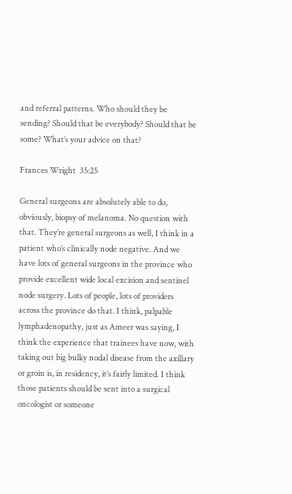and referral patterns. Who should they be sending? Should that be everybody? Should that be some? What’s your advice on that?

Frances Wright  35:25

General surgeons are absolutely able to do, obviously, biopsy of melanoma. No question with that. They’re general surgeons as well, I think in a patient who’s clinically node negative. And we have lots of general surgeons in the province who provide excellent wide local excision and sentinel node surgery. Lots of people, lots of providers across the province do that. I think, palpable lymphadenopathy, just as Ameer was saying, I think the experience that trainees have now, with taking out big bulky nodal disease from the axillary or groin is, in residency, it’s fairly limited. I think those patients should be sent into a surgical oncologist or someone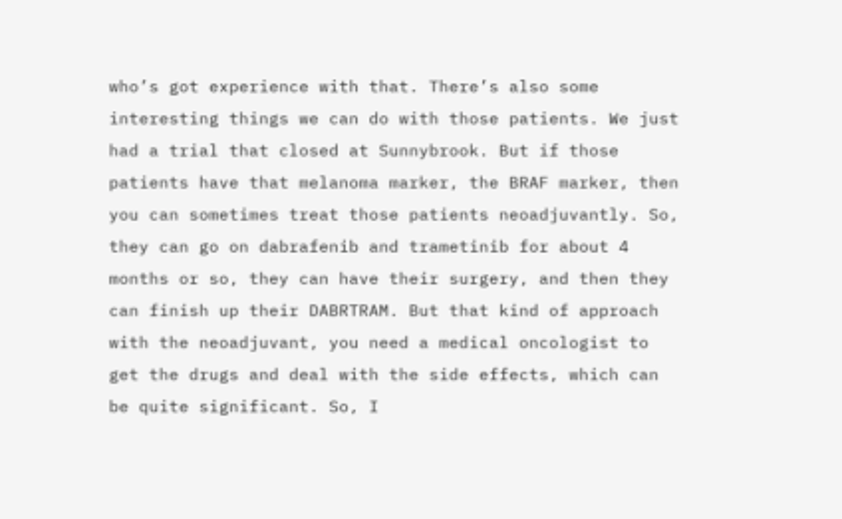who’s got experience with that. There’s also some interesting things we can do with those patients. We just had a trial that closed at Sunnybrook. But if those patients have that melanoma marker, the BRAF marker, then you can sometimes treat those patients neoadjuvantly. So, they can go on dabrafenib and trametinib for about 4 months or so, they can have their surgery, and then they can finish up their DABRTRAM. But that kind of approach with the neoadjuvant, you need a medical oncologist to get the drugs and deal with the side effects, which can be quite significant. So, I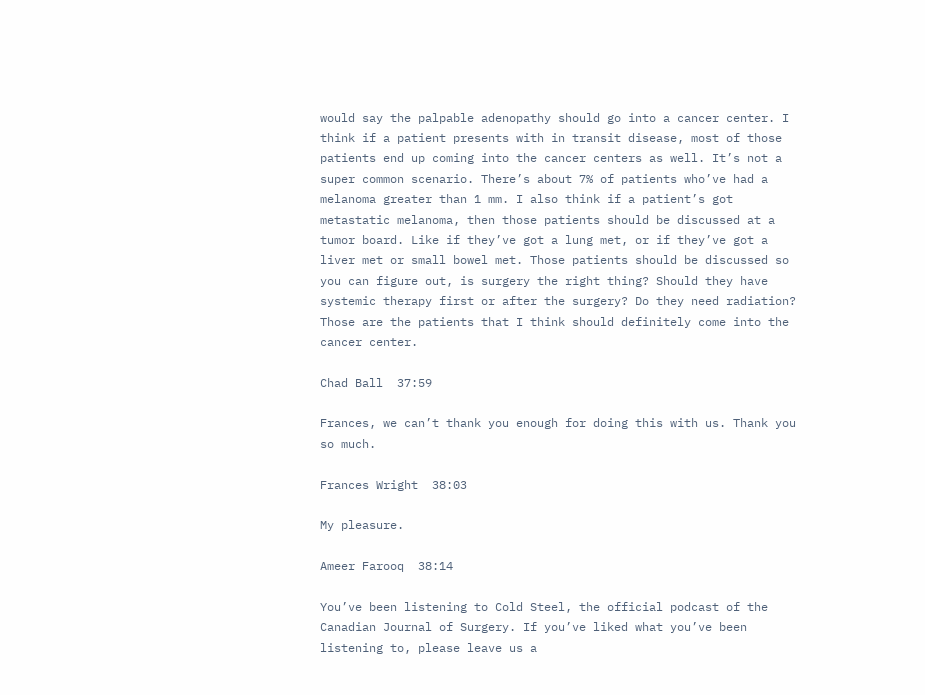would say the palpable adenopathy should go into a cancer center. I think if a patient presents with in transit disease, most of those patients end up coming into the cancer centers as well. It’s not a super common scenario. There’s about 7% of patients who’ve had a melanoma greater than 1 mm. I also think if a patient’s got metastatic melanoma, then those patients should be discussed at a tumor board. Like if they’ve got a lung met, or if they’ve got a liver met or small bowel met. Those patients should be discussed so you can figure out, is surgery the right thing? Should they have systemic therapy first or after the surgery? Do they need radiation? Those are the patients that I think should definitely come into the cancer center.

Chad Ball  37:59

Frances, we can’t thank you enough for doing this with us. Thank you so much.

Frances Wright  38:03

My pleasure.

Ameer Farooq  38:14

You’ve been listening to Cold Steel, the official podcast of the Canadian Journal of Surgery. If you’ve liked what you’ve been listening to, please leave us a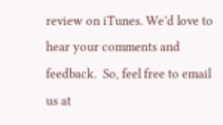review on iTunes. We’d love to hear your comments and feedback.  So, feel free to email us at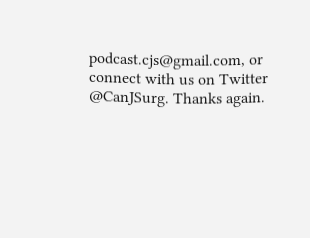podcast.cjs@gmail.com, or connect with us on Twitter @CanJSurg. Thanks again.